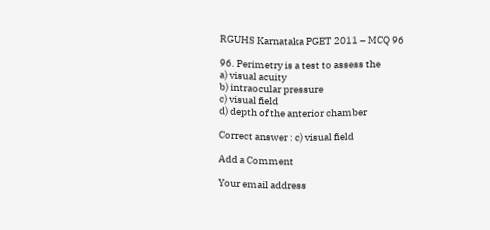RGUHS Karnataka PGET 2011 – MCQ 96

96. Perimetry is a test to assess the
a) visual acuity
b) intraocular pressure
c) visual field
d) depth of the anterior chamber

Correct answer : c) visual field

Add a Comment

Your email address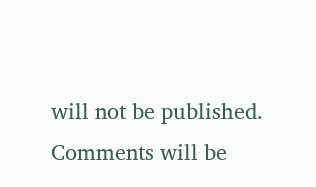will not be published. Comments will be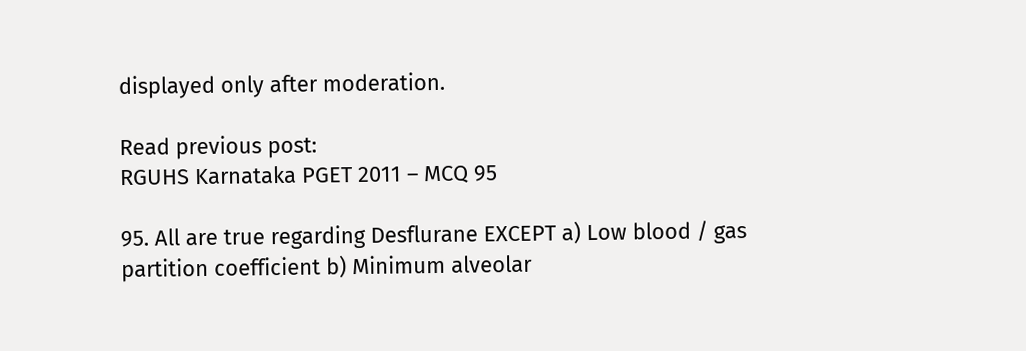displayed only after moderation.

Read previous post:
RGUHS Karnataka PGET 2011 – MCQ 95

95. All are true regarding Desflurane EXCEPT a) Low blood / gas partition coefficient b) Minimum alveolar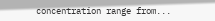concentration range from...